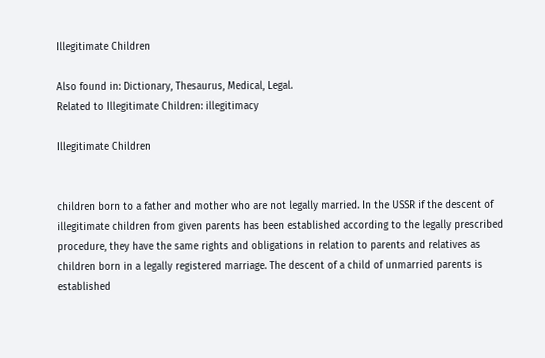Illegitimate Children

Also found in: Dictionary, Thesaurus, Medical, Legal.
Related to Illegitimate Children: illegitimacy

Illegitimate Children


children born to a father and mother who are not legally married. In the USSR if the descent of illegitimate children from given parents has been established according to the legally prescribed procedure, they have the same rights and obligations in relation to parents and relatives as children born in a legally registered marriage. The descent of a child of unmarried parents is established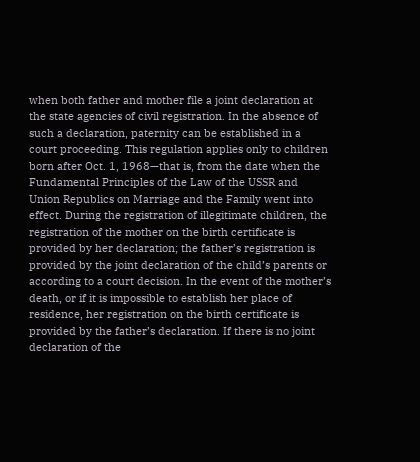when both father and mother file a joint declaration at the state agencies of civil registration. In the absence of such a declaration, paternity can be established in a court proceeding. This regulation applies only to children born after Oct. 1, 1968—that is, from the date when the Fundamental Principles of the Law of the USSR and Union Republics on Marriage and the Family went into effect. During the registration of illegitimate children, the registration of the mother on the birth certificate is provided by her declaration; the father’s registration is provided by the joint declaration of the child’s parents or according to a court decision. In the event of the mother’s death, or if it is impossible to establish her place of residence, her registration on the birth certificate is provided by the father’s declaration. If there is no joint declaration of the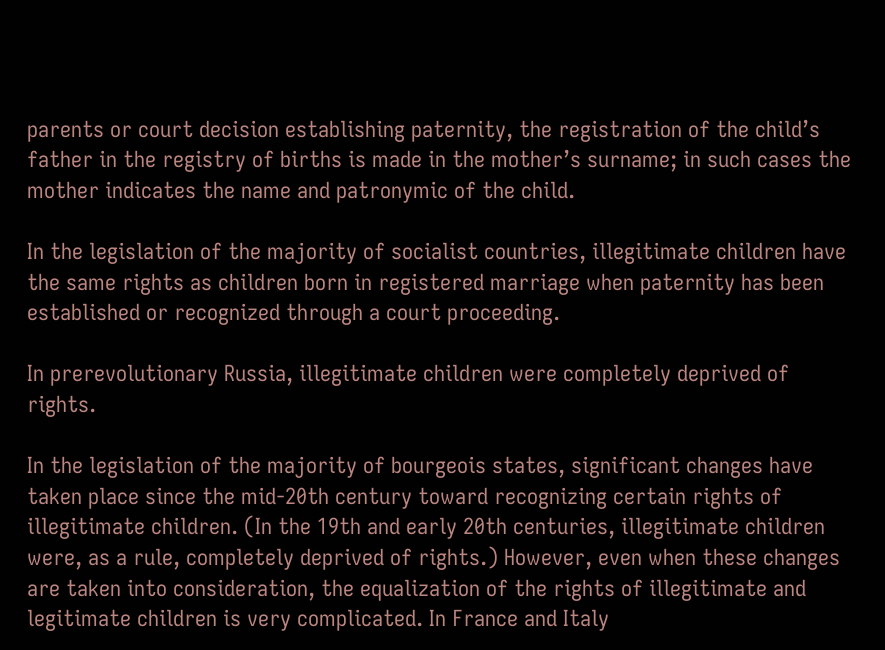parents or court decision establishing paternity, the registration of the child’s father in the registry of births is made in the mother’s surname; in such cases the mother indicates the name and patronymic of the child.

In the legislation of the majority of socialist countries, illegitimate children have the same rights as children born in registered marriage when paternity has been established or recognized through a court proceeding.

In prerevolutionary Russia, illegitimate children were completely deprived of rights.

In the legislation of the majority of bourgeois states, significant changes have taken place since the mid-20th century toward recognizing certain rights of illegitimate children. (In the 19th and early 20th centuries, illegitimate children were, as a rule, completely deprived of rights.) However, even when these changes are taken into consideration, the equalization of the rights of illegitimate and legitimate children is very complicated. In France and Italy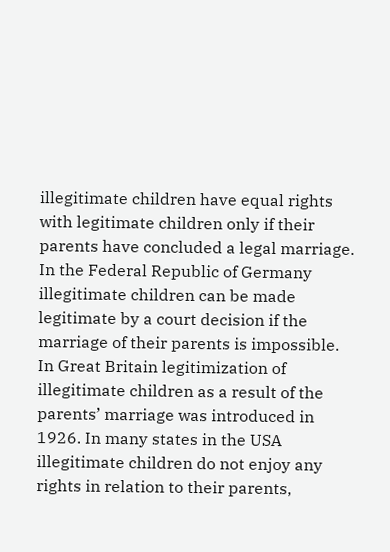illegitimate children have equal rights with legitimate children only if their parents have concluded a legal marriage. In the Federal Republic of Germany illegitimate children can be made legitimate by a court decision if the marriage of their parents is impossible. In Great Britain legitimization of illegitimate children as a result of the parents’ marriage was introduced in 1926. In many states in the USA illegitimate children do not enjoy any rights in relation to their parents,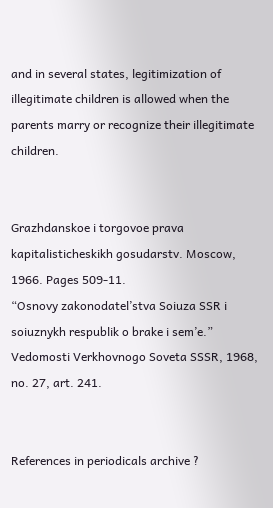and in several states, legitimization of illegitimate children is allowed when the parents marry or recognize their illegitimate children.


Grazhdanskoe i torgovoe prava kapitalisticheskikh gosudarstv. Moscow, 1966. Pages 509-11.
“Osnovy zakonodatel’stva Soiuza SSR i soiuznykh respublik o brake i sem’e.” Vedomosti Verkhovnogo Soveta SSSR, 1968, no. 27, art. 241.


References in periodicals archive ?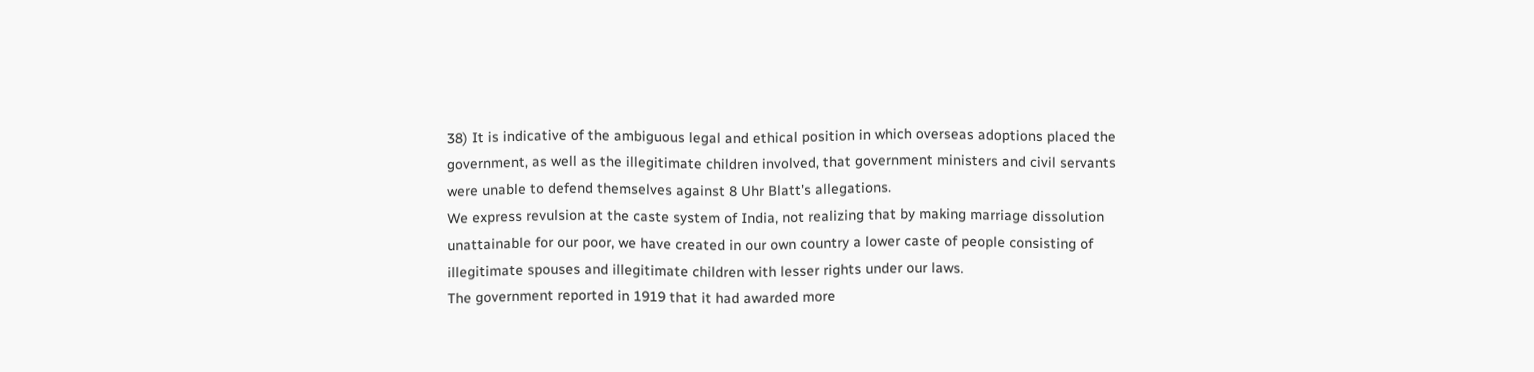38) It is indicative of the ambiguous legal and ethical position in which overseas adoptions placed the government, as well as the illegitimate children involved, that government ministers and civil servants were unable to defend themselves against 8 Uhr Blatt's allegations.
We express revulsion at the caste system of India, not realizing that by making marriage dissolution unattainable for our poor, we have created in our own country a lower caste of people consisting of illegitimate spouses and illegitimate children with lesser rights under our laws.
The government reported in 1919 that it had awarded more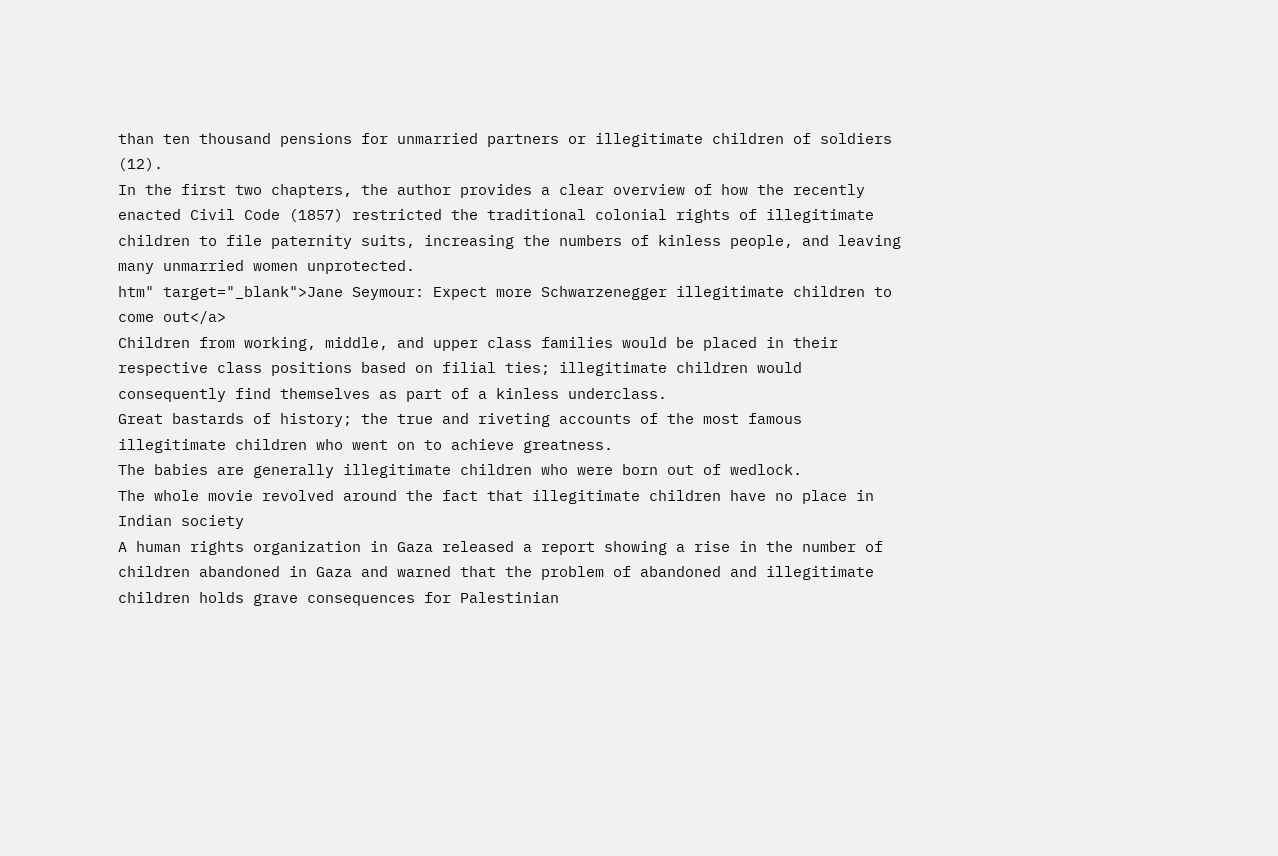than ten thousand pensions for unmarried partners or illegitimate children of soldiers (12).
In the first two chapters, the author provides a clear overview of how the recently enacted Civil Code (1857) restricted the traditional colonial rights of illegitimate children to file paternity suits, increasing the numbers of kinless people, and leaving many unmarried women unprotected.
htm" target="_blank">Jane Seymour: Expect more Schwarzenegger illegitimate children to come out</a>
Children from working, middle, and upper class families would be placed in their respective class positions based on filial ties; illegitimate children would consequently find themselves as part of a kinless underclass.
Great bastards of history; the true and riveting accounts of the most famous illegitimate children who went on to achieve greatness.
The babies are generally illegitimate children who were born out of wedlock.
The whole movie revolved around the fact that illegitimate children have no place in Indian society
A human rights organization in Gaza released a report showing a rise in the number of children abandoned in Gaza and warned that the problem of abandoned and illegitimate children holds grave consequences for Palestinian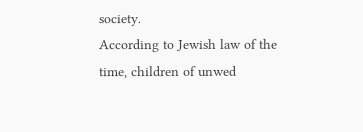society.
According to Jewish law of the time, children of unwed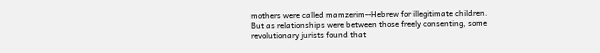mothers were called mamzerim--Hebrew for illegitimate children.
But as relationships were between those freely consenting, some revolutionary jurists found that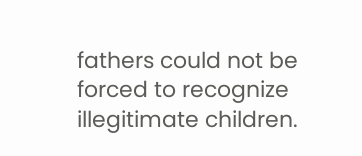fathers could not be forced to recognize illegitimate children.